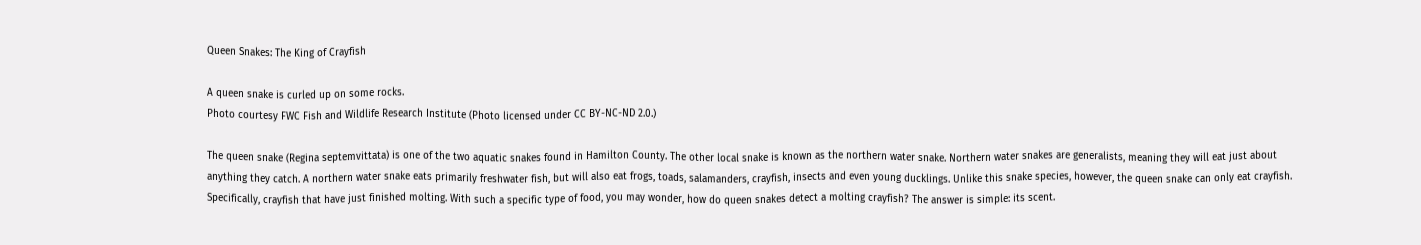Queen Snakes: The King of Crayfish

A queen snake is curled up on some rocks.
Photo courtesy FWC Fish and Wildlife Research Institute (Photo licensed under CC BY-NC-ND 2.0.)

The queen snake (Regina septemvittata) is one of the two aquatic snakes found in Hamilton County. The other local snake is known as the northern water snake. Northern water snakes are generalists, meaning they will eat just about anything they catch. A northern water snake eats primarily freshwater fish, but will also eat frogs, toads, salamanders, crayfish, insects and even young ducklings. Unlike this snake species, however, the queen snake can only eat crayfish. Specifically, crayfish that have just finished molting. With such a specific type of food, you may wonder, how do queen snakes detect a molting crayfish? The answer is simple: its scent.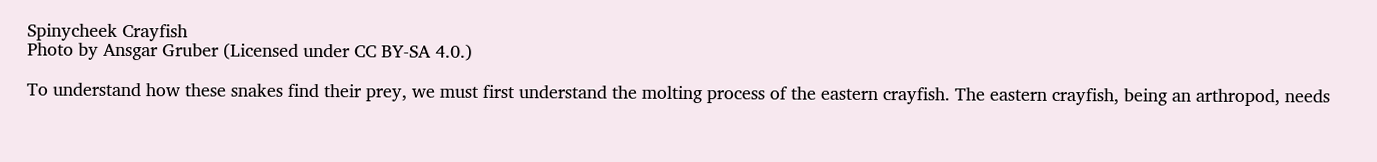Spinycheek Crayfish
Photo by Ansgar Gruber (Licensed under CC BY-SA 4.0.)

To understand how these snakes find their prey, we must first understand the molting process of the eastern crayfish. The eastern crayfish, being an arthropod, needs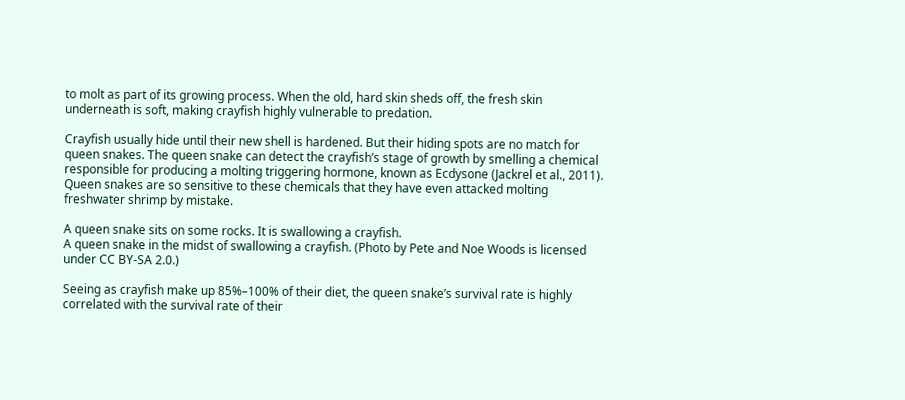to molt as part of its growing process. When the old, hard skin sheds off, the fresh skin underneath is soft, making crayfish highly vulnerable to predation.

Crayfish usually hide until their new shell is hardened. But their hiding spots are no match for queen snakes. The queen snake can detect the crayfish’s stage of growth by smelling a chemical responsible for producing a molting triggering hormone, known as Ecdysone (Jackrel et al., 2011). Queen snakes are so sensitive to these chemicals that they have even attacked molting freshwater shrimp by mistake.

A queen snake sits on some rocks. It is swallowing a crayfish.
A queen snake in the midst of swallowing a crayfish. (Photo by Pete and Noe Woods is licensed under CC BY-SA 2.0.)

Seeing as crayfish make up 85%–100% of their diet, the queen snake’s survival rate is highly correlated with the survival rate of their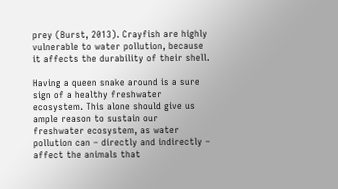prey (Burst, 2013). Crayfish are highly vulnerable to water pollution, because it affects the durability of their shell.

Having a queen snake around is a sure sign of a healthy freshwater ecosystem. This alone should give us ample reason to sustain our freshwater ecosystem, as water pollution can – directly and indirectly – affect the animals that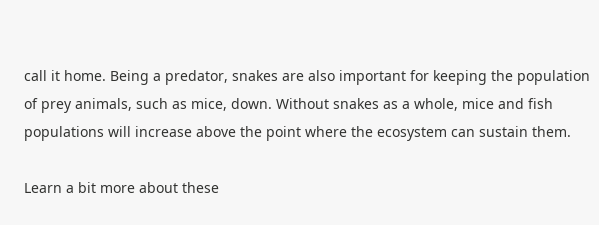call it home. Being a predator, snakes are also important for keeping the population of prey animals, such as mice, down. Without snakes as a whole, mice and fish populations will increase above the point where the ecosystem can sustain them.

Learn a bit more about these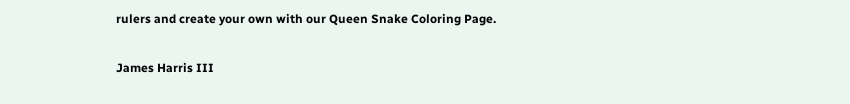rulers and create your own with our Queen Snake Coloring Page.

James Harris III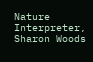Nature Interpreter, Sharon Woods